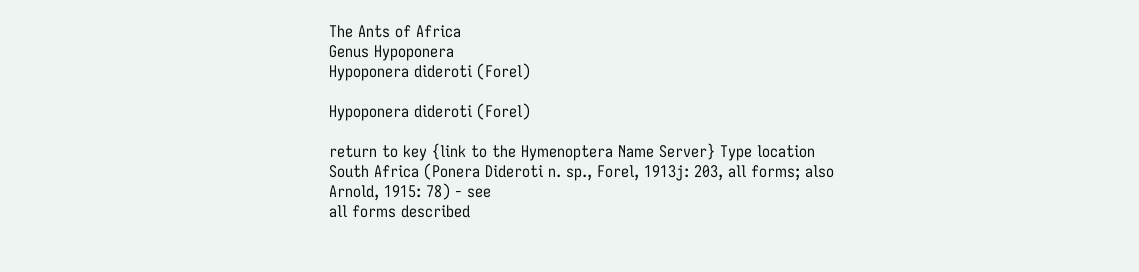The Ants of Africa
Genus Hypoponera
Hypoponera dideroti (Forel)

Hypoponera dideroti (Forel)

return to key {link to the Hymenoptera Name Server} Type location South Africa (Ponera Dideroti n. sp., Forel, 1913j: 203, all forms; also Arnold, 1915: 78) - see
all forms described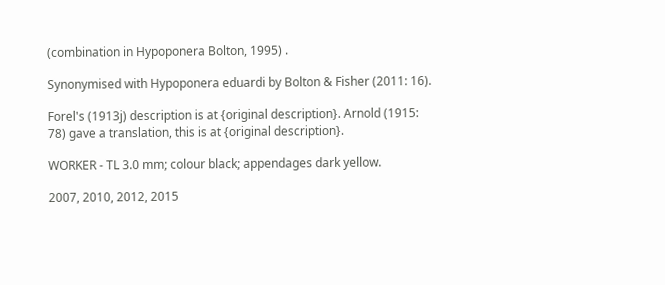(combination in Hypoponera Bolton, 1995) .

Synonymised with Hypoponera eduardi by Bolton & Fisher (2011: 16).

Forel's (1913j) description is at {original description}. Arnold (1915: 78) gave a translation, this is at {original description}.

WORKER - TL 3.0 mm; colour black; appendages dark yellow.

2007, 2010, 2012, 2015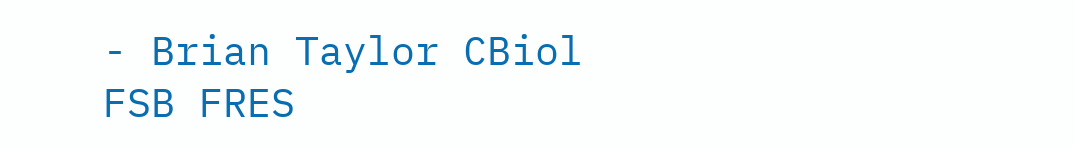- Brian Taylor CBiol FSB FRES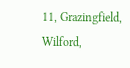11, Grazingfield, Wilford,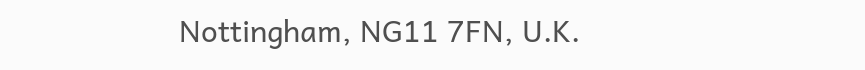Nottingham, NG11 7FN, U.K.